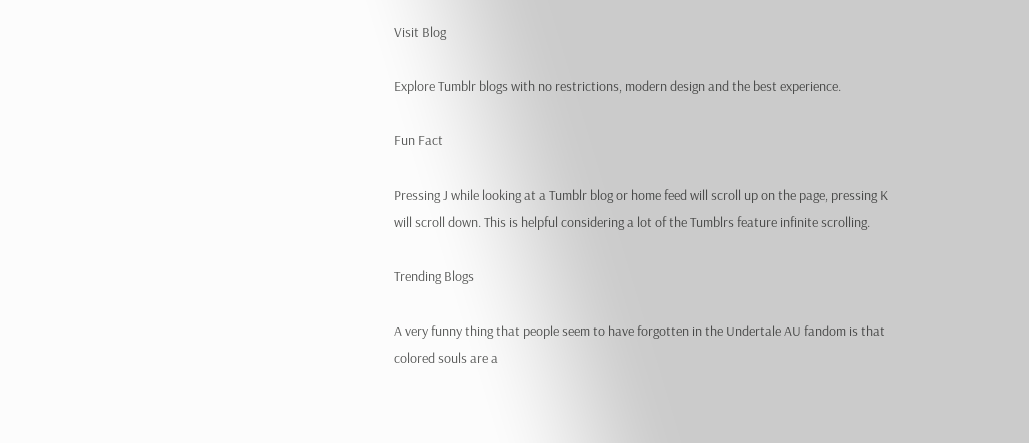Visit Blog

Explore Tumblr blogs with no restrictions, modern design and the best experience.

Fun Fact

Pressing J while looking at a Tumblr blog or home feed will scroll up on the page, pressing K will scroll down. This is helpful considering a lot of the Tumblrs feature infinite scrolling.

Trending Blogs

A very funny thing that people seem to have forgotten in the Undertale AU fandom is that colored souls are a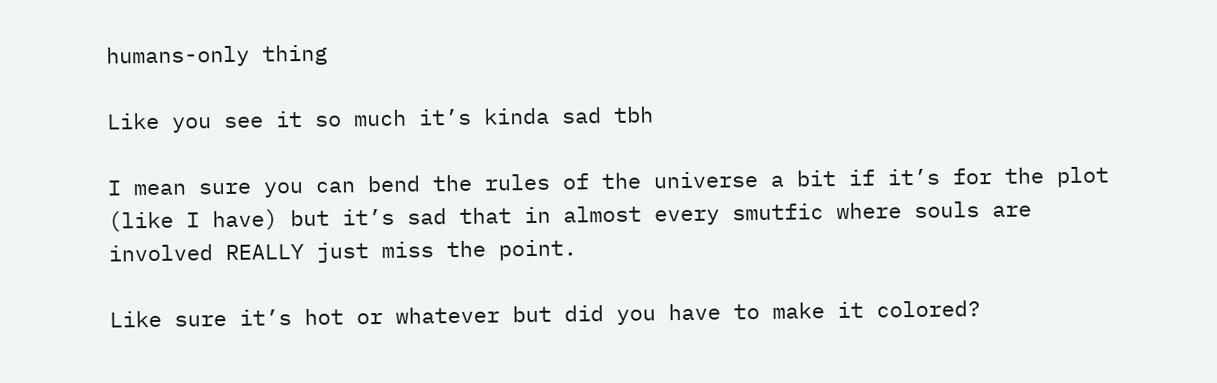humans-only thing

Like you see it so much it’s kinda sad tbh

I mean sure you can bend the rules of the universe a bit if it’s for the plot (like I have) but it’s sad that in almost every smutfic where souls are involved REALLY just miss the point.

Like sure it’s hot or whatever but did you have to make it colored?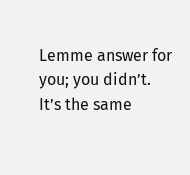Lemme answer for you; you didn’t. It’s the same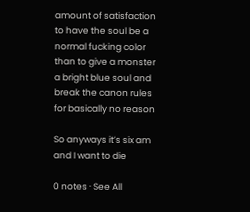amount of satisfaction to have the soul be a normal fucking color than to give a monster a bright blue soul and break the canon rules for basically no reason

So anyways it’s six am and I want to die

0 notes · See All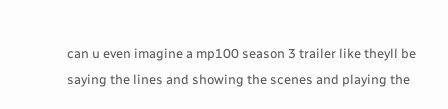can u even imagine a mp100 season 3 trailer like theyll be saying the lines and showing the scenes and playing the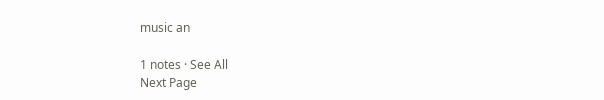music an

1 notes · See All
Next Page